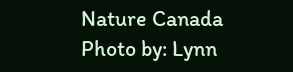Nature Canada
Photo by: Lynn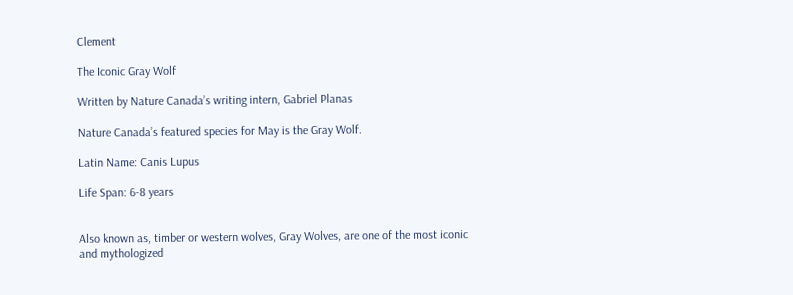Clement

The Iconic Gray Wolf

Written by Nature Canada’s writing intern, Gabriel Planas

Nature Canada’s featured species for May is the Gray Wolf.

Latin Name: Canis Lupus

Life Span: 6-8 years


Also known as, timber or western wolves, Gray Wolves, are one of the most iconic and mythologized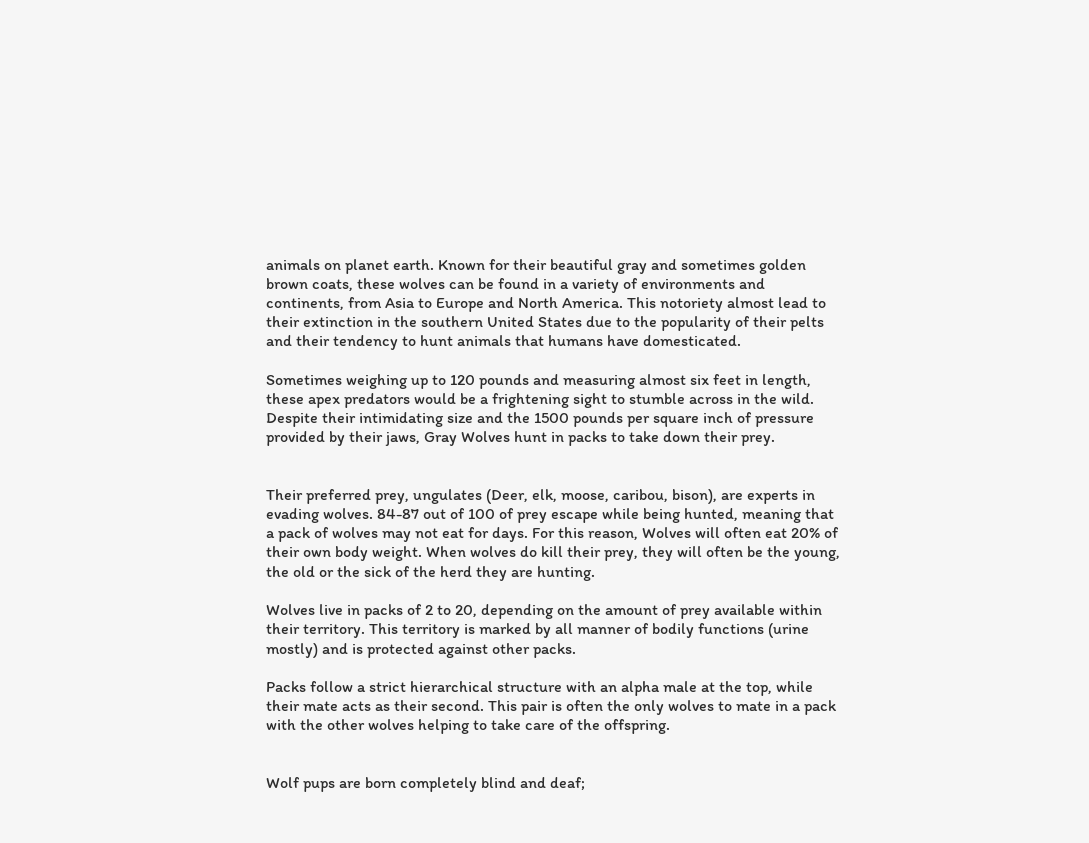animals on planet earth. Known for their beautiful gray and sometimes golden brown coats, these wolves can be found in a variety of environments and continents, from Asia to Europe and North America. This notoriety almost lead to their extinction in the southern United States due to the popularity of their pelts and their tendency to hunt animals that humans have domesticated.

Sometimes weighing up to 120 pounds and measuring almost six feet in length, these apex predators would be a frightening sight to stumble across in the wild. Despite their intimidating size and the 1500 pounds per square inch of pressure provided by their jaws, Gray Wolves hunt in packs to take down their prey.


Their preferred prey, ungulates (Deer, elk, moose, caribou, bison), are experts in evading wolves. 84-87 out of 100 of prey escape while being hunted, meaning that a pack of wolves may not eat for days. For this reason, Wolves will often eat 20% of their own body weight. When wolves do kill their prey, they will often be the young, the old or the sick of the herd they are hunting.

Wolves live in packs of 2 to 20, depending on the amount of prey available within their territory. This territory is marked by all manner of bodily functions (urine mostly) and is protected against other packs.

Packs follow a strict hierarchical structure with an alpha male at the top, while their mate acts as their second. This pair is often the only wolves to mate in a pack with the other wolves helping to take care of the offspring.


Wolf pups are born completely blind and deaf;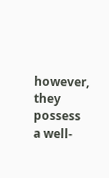however, they possess a well-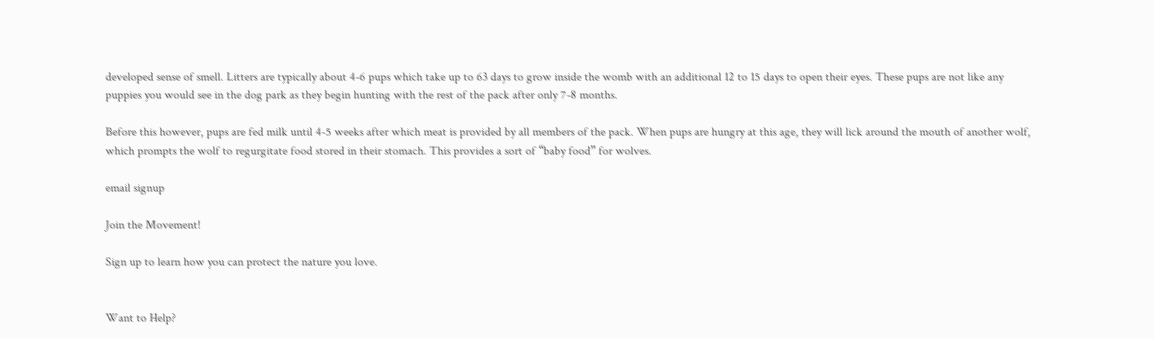developed sense of smell. Litters are typically about 4-6 pups which take up to 63 days to grow inside the womb with an additional 12 to 15 days to open their eyes. These pups are not like any puppies you would see in the dog park as they begin hunting with the rest of the pack after only 7-8 months.

Before this however, pups are fed milk until 4-5 weeks after which meat is provided by all members of the pack. When pups are hungry at this age, they will lick around the mouth of another wolf, which prompts the wolf to regurgitate food stored in their stomach. This provides a sort of “baby food” for wolves.

email signup

Join the Movement!

Sign up to learn how you can protect the nature you love.


Want to Help?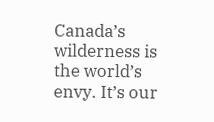Canada’s wilderness is the world’s envy. It’s our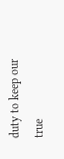duty to keep our true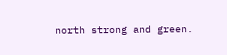north strong and green.